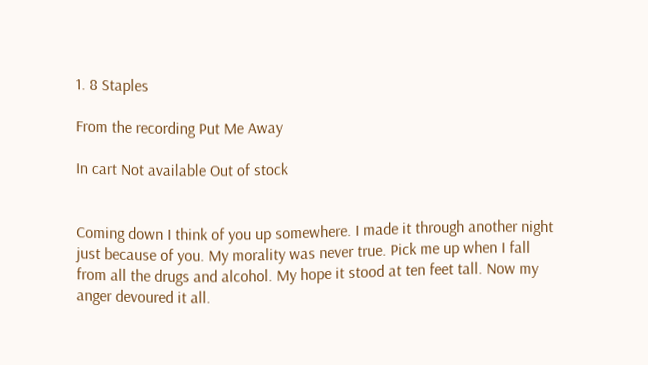1. 8 Staples

From the recording Put Me Away

In cart Not available Out of stock


Coming down I think of you up somewhere. I made it through another night just because of you. My morality was never true. Pick me up when I fall from all the drugs and alcohol. My hope it stood at ten feet tall. Now my anger devoured it all.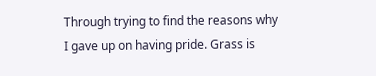Through trying to find the reasons why I gave up on having pride. Grass is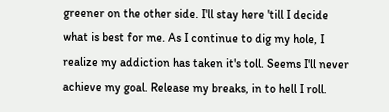greener on the other side. I'll stay here 'till I decide what is best for me. As I continue to dig my hole, I realize my addiction has taken it's toll. Seems I'll never achieve my goal. Release my breaks, in to hell I roll.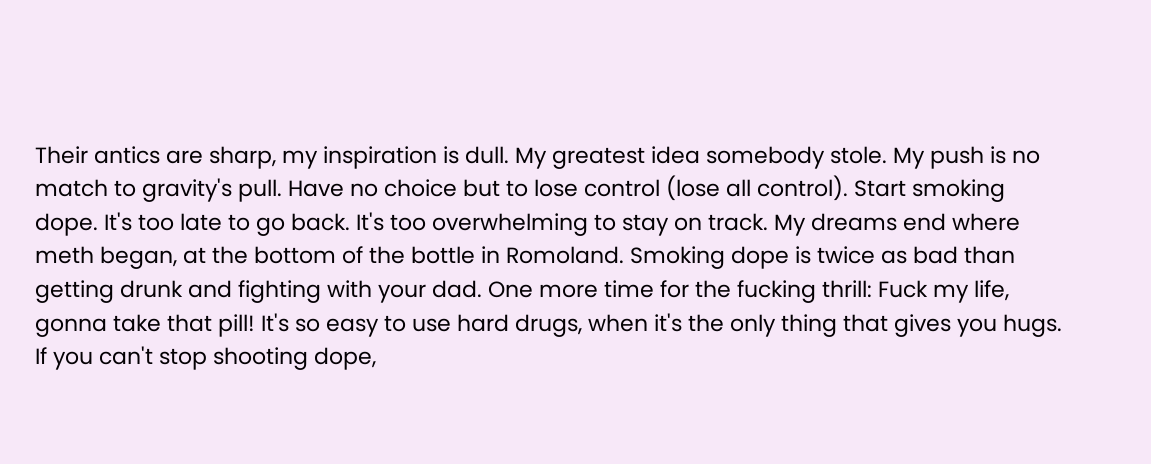Their antics are sharp, my inspiration is dull. My greatest idea somebody stole. My push is no match to gravity's pull. Have no choice but to lose control (lose all control). Start smoking dope. It's too late to go back. It's too overwhelming to stay on track. My dreams end where meth began, at the bottom of the bottle in Romoland. Smoking dope is twice as bad than getting drunk and fighting with your dad. One more time for the fucking thrill: Fuck my life, gonna take that pill! It's so easy to use hard drugs, when it's the only thing that gives you hugs. If you can't stop shooting dope,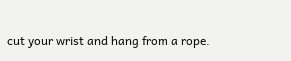cut your wrist and hang from a rope.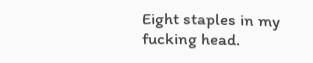Eight staples in my fucking head.